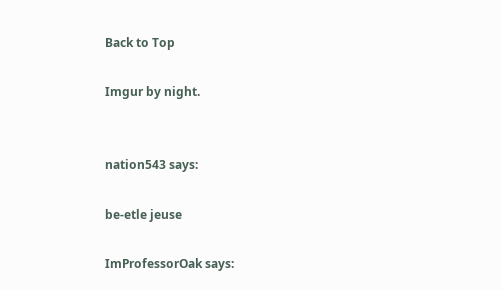Back to Top

Imgur by night.


nation543 says:

be-etle jeuse

ImProfessorOak says: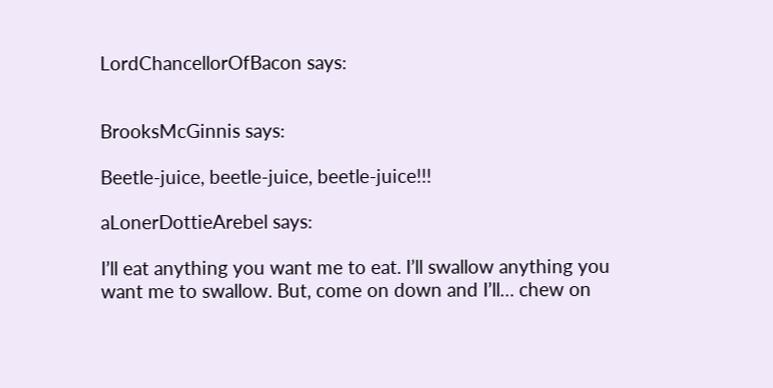LordChancellorOfBacon says:


BrooksMcGinnis says:

Beetle-juice, beetle-juice, beetle-juice!!!

aLonerDottieArebel says:

I’ll eat anything you want me to eat. I’ll swallow anything you want me to swallow. But, come on down and I’ll… chew on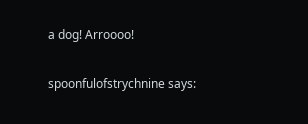a dog! Arroooo!

spoonfulofstrychnine says: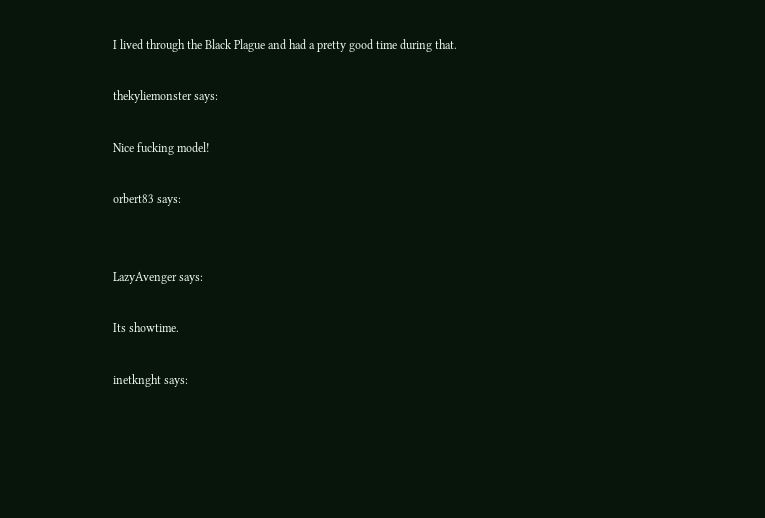I lived through the Black Plague and had a pretty good time during that.

thekyliemonster says:

Nice fucking model!

orbert83 says:


LazyAvenger says:

Its showtime.

inetknght says: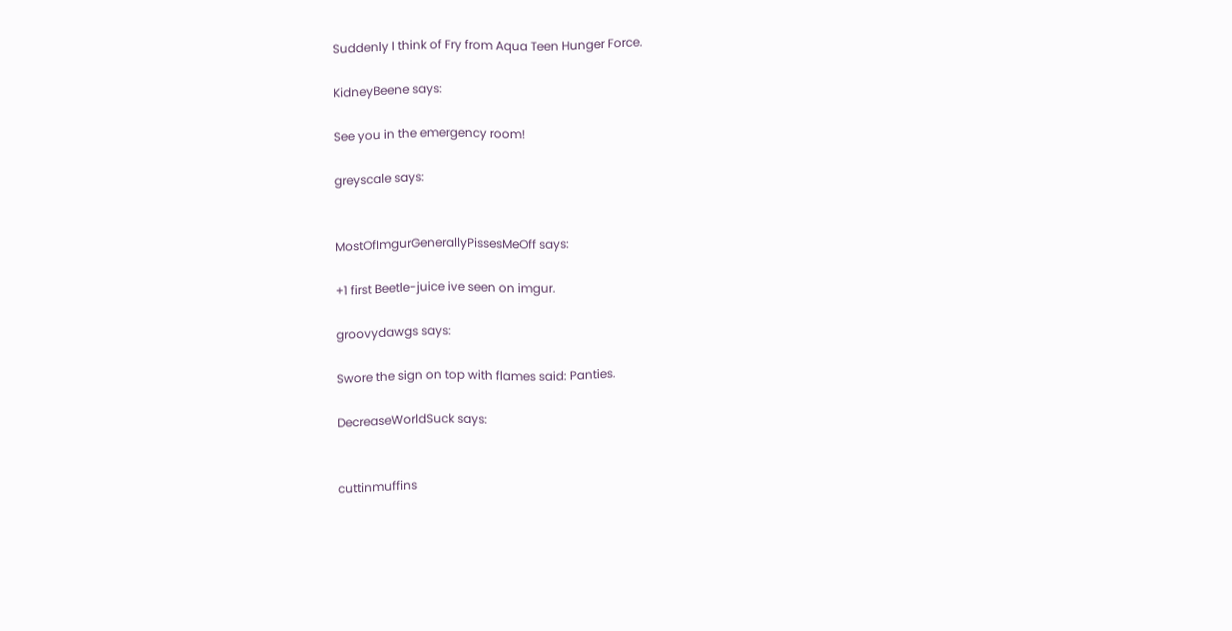Suddenly I think of Fry from Aqua Teen Hunger Force.

KidneyBeene says:

See you in the emergency room!

greyscale says:


MostOfImgurGenerallyPissesMeOff says:

+1 first Beetle-juice ive seen on imgur.

groovydawgs says:

Swore the sign on top with flames said: Panties.

DecreaseWorldSuck says:


cuttinmuffins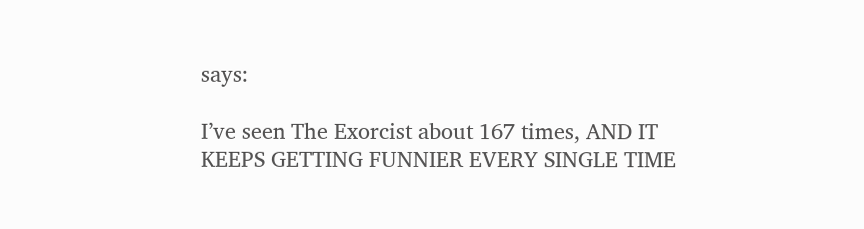says:

I’ve seen The Exorcist about 167 times, AND IT KEEPS GETTING FUNNIER EVERY SINGLE TIME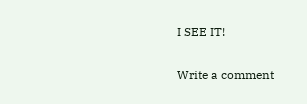I SEE IT!

Write a comment